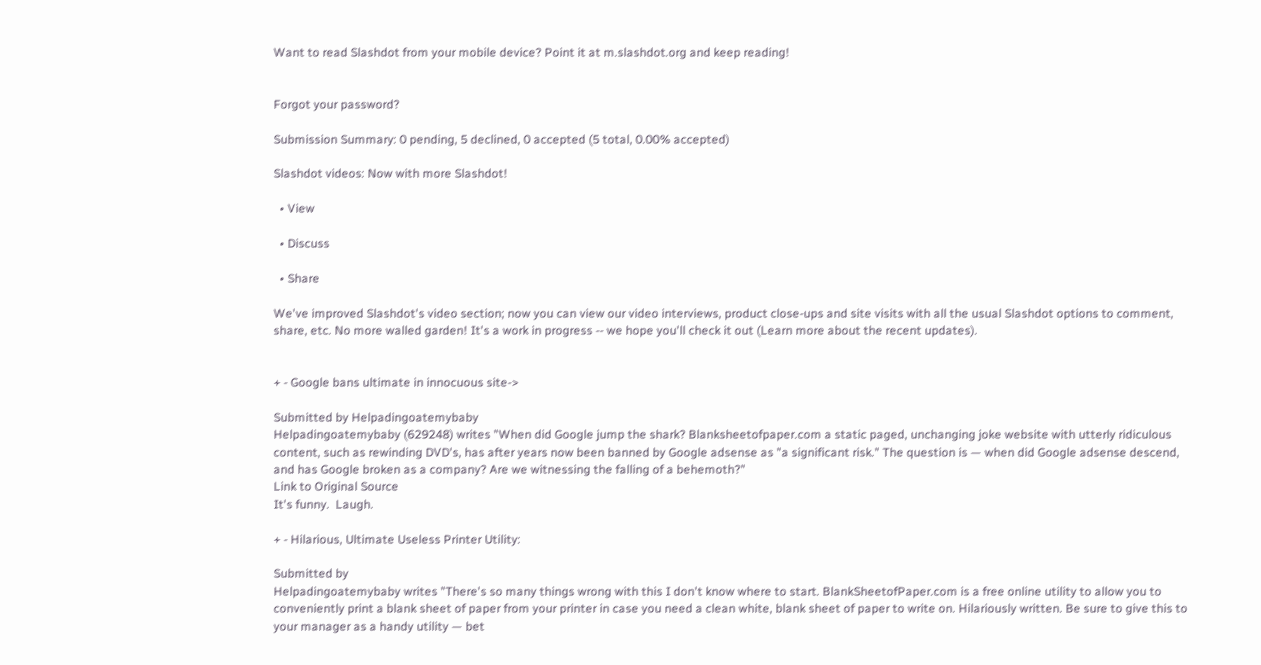Want to read Slashdot from your mobile device? Point it at m.slashdot.org and keep reading!


Forgot your password?

Submission Summary: 0 pending, 5 declined, 0 accepted (5 total, 0.00% accepted)

Slashdot videos: Now with more Slashdot!

  • View

  • Discuss

  • Share

We've improved Slashdot's video section; now you can view our video interviews, product close-ups and site visits with all the usual Slashdot options to comment, share, etc. No more walled garden! It's a work in progress -- we hope you'll check it out (Learn more about the recent updates).


+ - Google bans ultimate in innocuous site->

Submitted by Helpadingoatemybaby
Helpadingoatemybaby (629248) writes "When did Google jump the shark? Blanksheetofpaper.com a static paged, unchanging joke website with utterly ridiculous content, such as rewinding DVD's, has after years now been banned by Google adsense as "a significant risk." The question is — when did Google adsense descend, and has Google broken as a company? Are we witnessing the falling of a behemoth?"
Link to Original Source
It's funny.  Laugh.

+ - Hilarious, Ultimate Useless Printer Utility:

Submitted by
Helpadingoatemybaby writes "There's so many things wrong with this I don't know where to start. BlankSheetofPaper.com is a free online utility to allow you to conveniently print a blank sheet of paper from your printer in case you need a clean white, blank sheet of paper to write on. Hilariously written. Be sure to give this to your manager as a handy utility — bet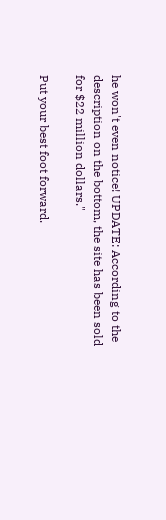he won't even notice! UPDATE: According to the description on the bottom, the site has been sold for $22 million dollars."

Put your best foot forward.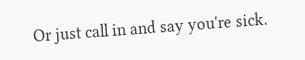Or just call in and say you're sick.